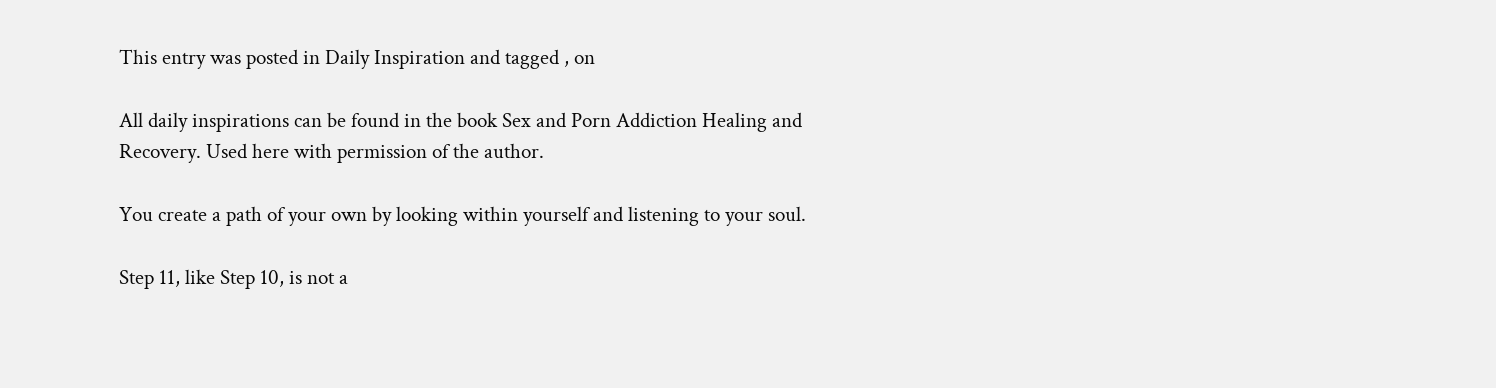This entry was posted in Daily Inspiration and tagged , on

All daily inspirations can be found in the book Sex and Porn Addiction Healing and Recovery. Used here with permission of the author.

You create a path of your own by looking within yourself and listening to your soul.

Step 11, like Step 10, is not a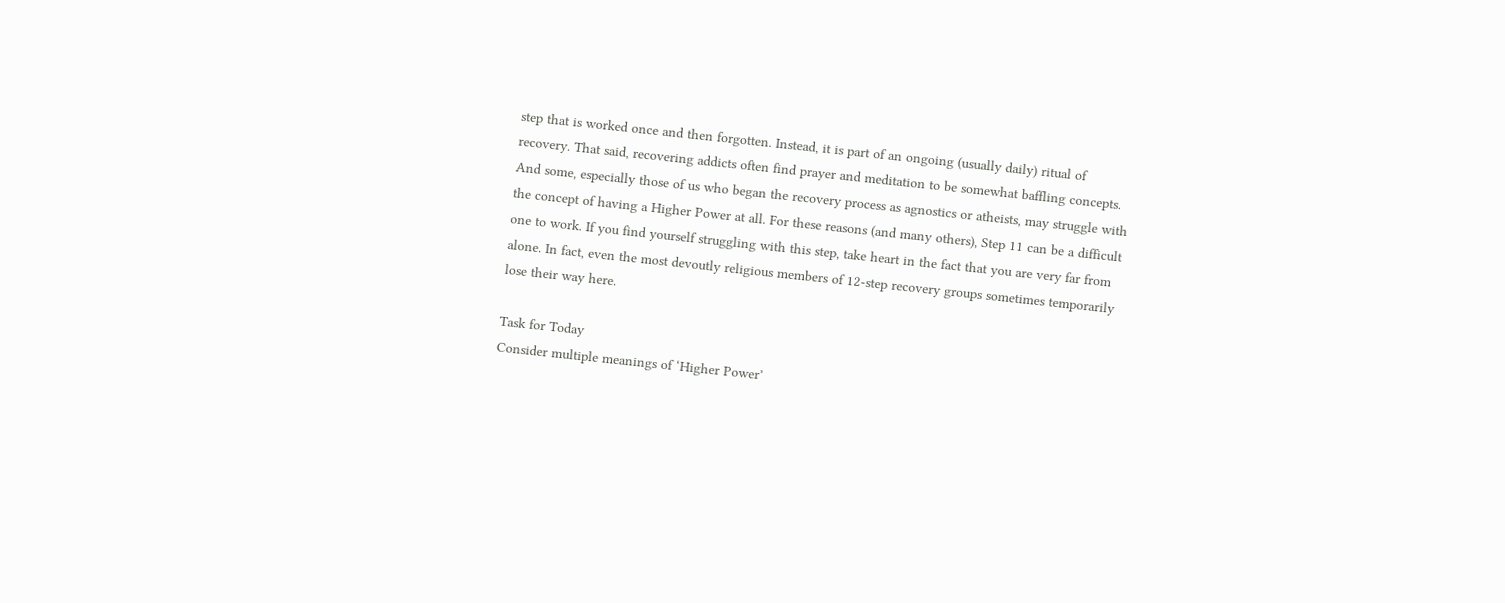step that is worked once and then forgotten. Instead, it is part of an ongoing (usually daily) ritual of recovery. That said, recovering addicts often find prayer and meditation to be somewhat baffling concepts. And some, especially those of us who began the recovery process as agnostics or atheists, may struggle with the concept of having a Higher Power at all. For these reasons (and many others), Step 11 can be a difficult one to work. If you find yourself struggling with this step, take heart in the fact that you are very far from alone. In fact, even the most devoutly religious members of 12-step recovery groups sometimes temporarily lose their way here.

Task for Today
Consider multiple meanings of ‘Higher Power’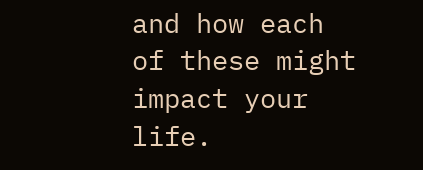and how each of these might impact your life.